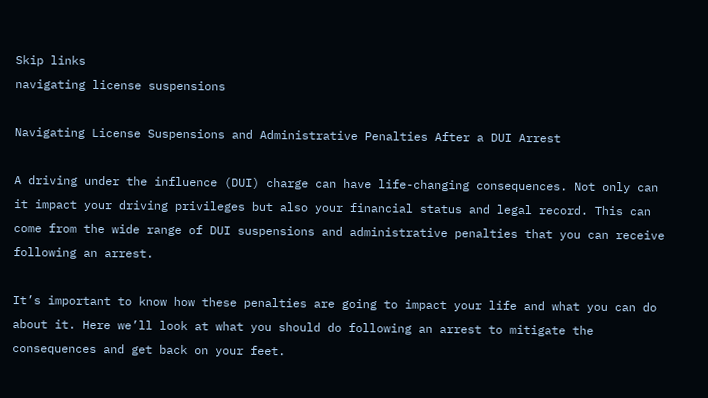Skip links
navigating license suspensions

Navigating License Suspensions and Administrative Penalties After a DUI Arrest

A driving under the influence (DUI) charge can have life-changing consequences. Not only can it impact your driving privileges but also your financial status and legal record. This can come from the wide range of DUI suspensions and administrative penalties that you can receive following an arrest.

It’s important to know how these penalties are going to impact your life and what you can do about it. Here we’ll look at what you should do following an arrest to mitigate the consequences and get back on your feet.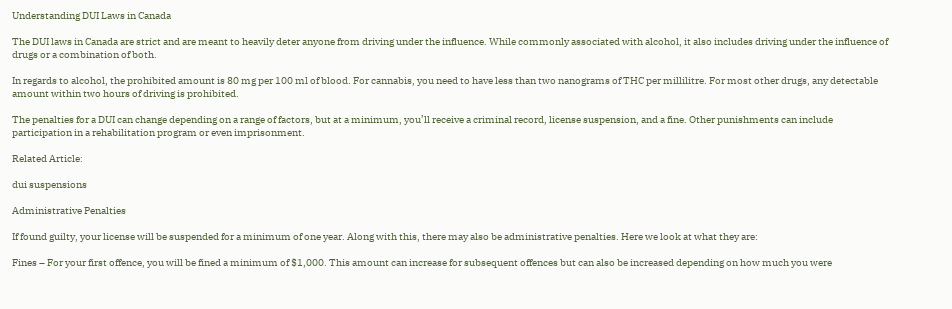Understanding DUI Laws in Canada

The DUI laws in Canada are strict and are meant to heavily deter anyone from driving under the influence. While commonly associated with alcohol, it also includes driving under the influence of drugs or a combination of both.

In regards to alcohol, the prohibited amount is 80 mg per 100 ml of blood. For cannabis, you need to have less than two nanograms of THC per millilitre. For most other drugs, any detectable amount within two hours of driving is prohibited.

The penalties for a DUI can change depending on a range of factors, but at a minimum, you’ll receive a criminal record, license suspension, and a fine. Other punishments can include participation in a rehabilitation program or even imprisonment.

Related Article:

dui suspensions

Administrative Penalties

If found guilty, your license will be suspended for a minimum of one year. Along with this, there may also be administrative penalties. Here we look at what they are:

Fines – For your first offence, you will be fined a minimum of $1,000. This amount can increase for subsequent offences but can also be increased depending on how much you were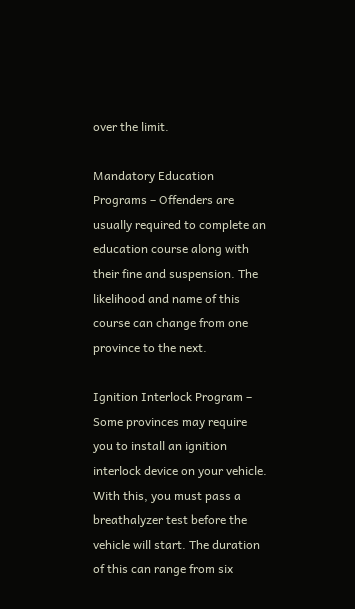over the limit.

Mandatory Education Programs – Offenders are usually required to complete an education course along with their fine and suspension. The likelihood and name of this course can change from one province to the next.

Ignition Interlock Program – Some provinces may require you to install an ignition interlock device on your vehicle. With this, you must pass a breathalyzer test before the vehicle will start. The duration of this can range from six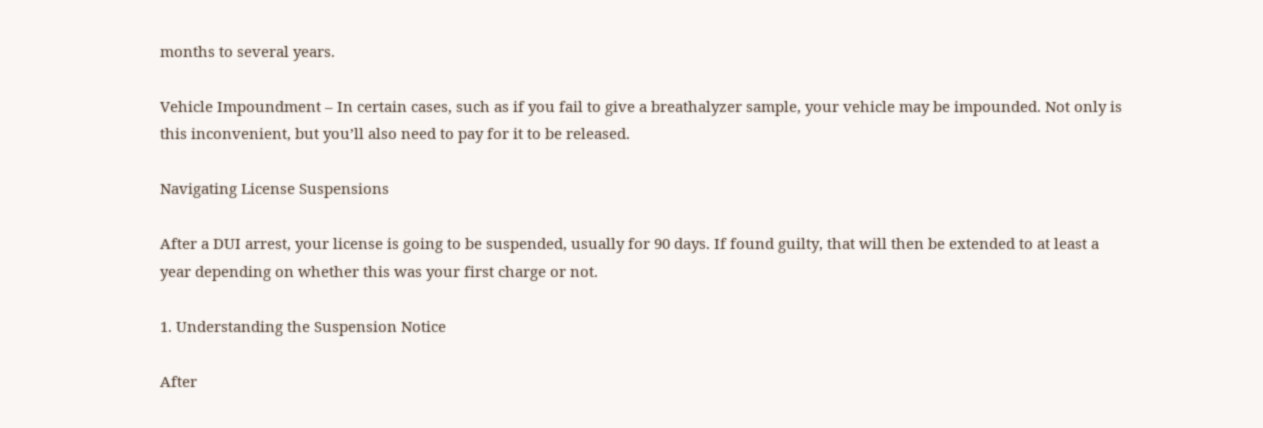months to several years.

Vehicle Impoundment – In certain cases, such as if you fail to give a breathalyzer sample, your vehicle may be impounded. Not only is this inconvenient, but you’ll also need to pay for it to be released.

Navigating License Suspensions

After a DUI arrest, your license is going to be suspended, usually for 90 days. If found guilty, that will then be extended to at least a year depending on whether this was your first charge or not.

1. Understanding the Suspension Notice

After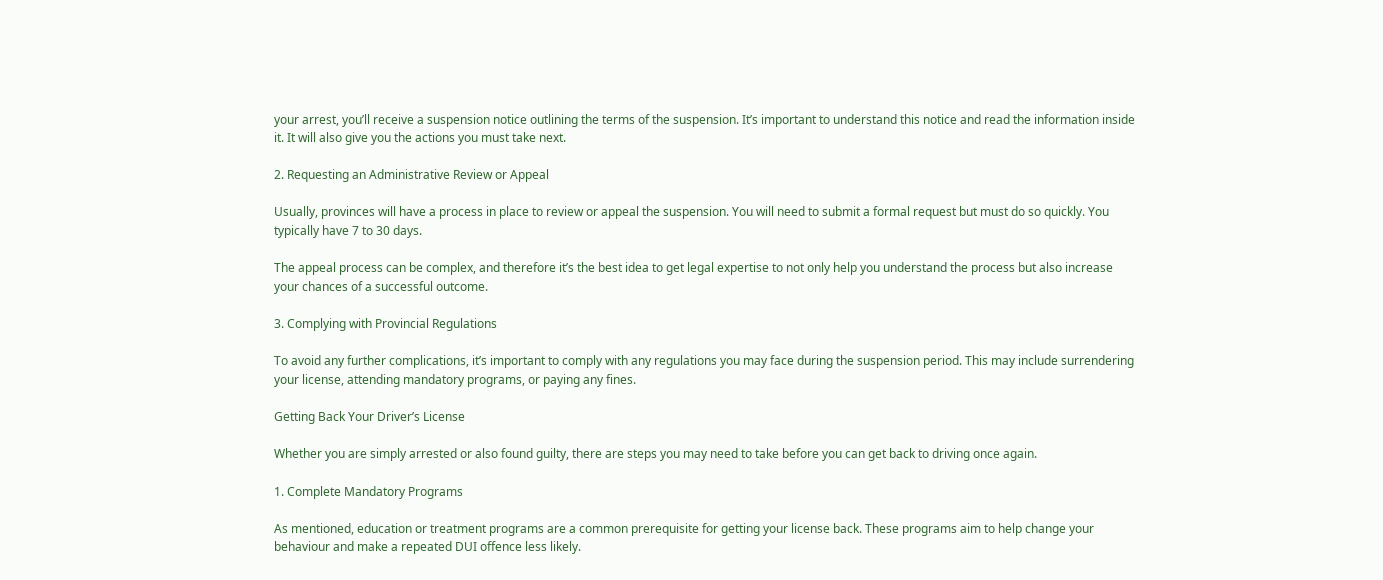your arrest, you’ll receive a suspension notice outlining the terms of the suspension. It’s important to understand this notice and read the information inside it. It will also give you the actions you must take next.

2. Requesting an Administrative Review or Appeal

Usually, provinces will have a process in place to review or appeal the suspension. You will need to submit a formal request but must do so quickly. You typically have 7 to 30 days.

The appeal process can be complex, and therefore it’s the best idea to get legal expertise to not only help you understand the process but also increase your chances of a successful outcome.

3. Complying with Provincial Regulations

To avoid any further complications, it’s important to comply with any regulations you may face during the suspension period. This may include surrendering your license, attending mandatory programs, or paying any fines.

Getting Back Your Driver’s License

Whether you are simply arrested or also found guilty, there are steps you may need to take before you can get back to driving once again.

1. Complete Mandatory Programs

As mentioned, education or treatment programs are a common prerequisite for getting your license back. These programs aim to help change your behaviour and make a repeated DUI offence less likely.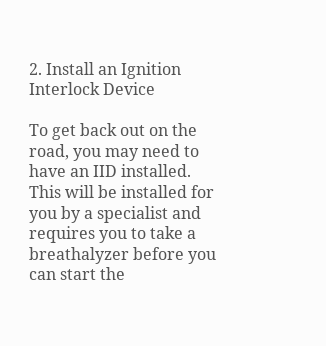2. Install an Ignition Interlock Device

To get back out on the road, you may need to have an IID installed. This will be installed for you by a specialist and requires you to take a breathalyzer before you can start the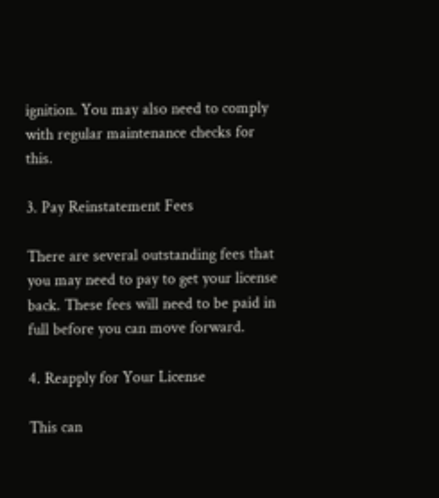ignition. You may also need to comply with regular maintenance checks for this.

3. Pay Reinstatement Fees

There are several outstanding fees that you may need to pay to get your license back. These fees will need to be paid in full before you can move forward.

4. Reapply for Your License

This can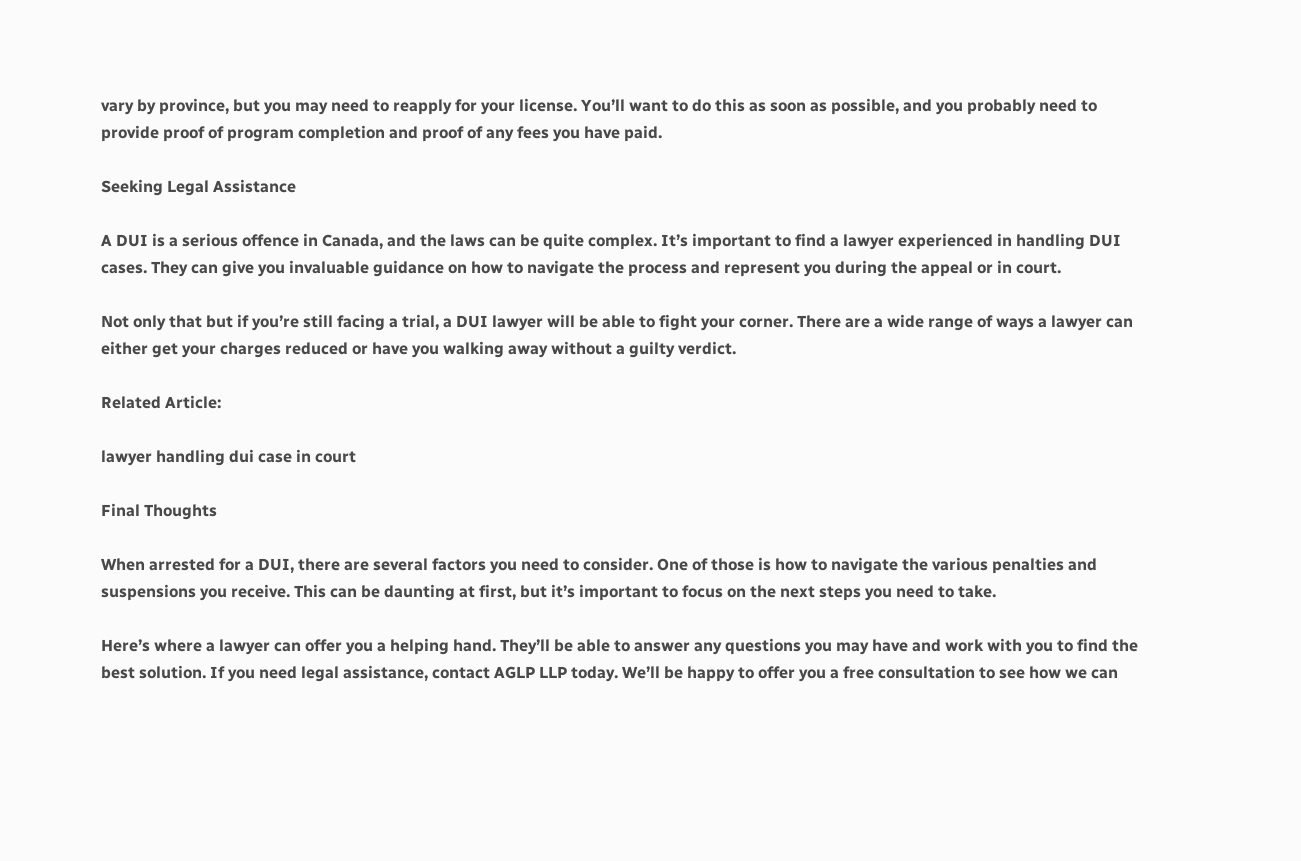vary by province, but you may need to reapply for your license. You’ll want to do this as soon as possible, and you probably need to provide proof of program completion and proof of any fees you have paid.

Seeking Legal Assistance

A DUI is a serious offence in Canada, and the laws can be quite complex. It’s important to find a lawyer experienced in handling DUI cases. They can give you invaluable guidance on how to navigate the process and represent you during the appeal or in court.

Not only that but if you’re still facing a trial, a DUI lawyer will be able to fight your corner. There are a wide range of ways a lawyer can either get your charges reduced or have you walking away without a guilty verdict.

Related Article:

lawyer handling dui case in court

Final Thoughts

When arrested for a DUI, there are several factors you need to consider. One of those is how to navigate the various penalties and suspensions you receive. This can be daunting at first, but it’s important to focus on the next steps you need to take.

Here’s where a lawyer can offer you a helping hand. They’ll be able to answer any questions you may have and work with you to find the best solution. If you need legal assistance, contact AGLP LLP today. We’ll be happy to offer you a free consultation to see how we can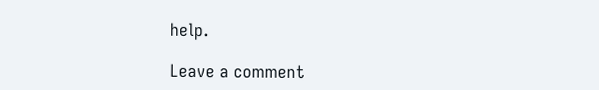help.

Leave a comment